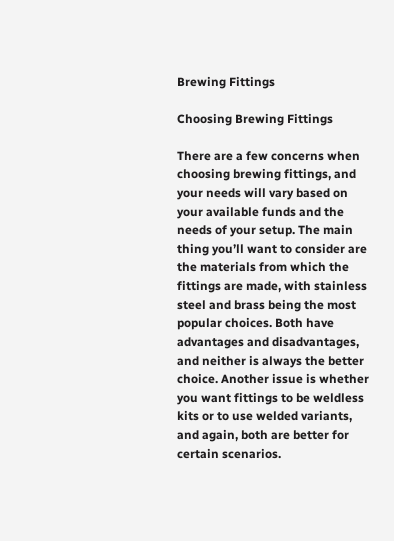Brewing Fittings

Choosing Brewing Fittings

There are a few concerns when choosing brewing fittings, and your needs will vary based on your available funds and the needs of your setup. The main thing you’ll want to consider are the materials from which the fittings are made, with stainless steel and brass being the most popular choices. Both have advantages and disadvantages, and neither is always the better choice. Another issue is whether you want fittings to be weldless kits or to use welded variants, and again, both are better for certain scenarios.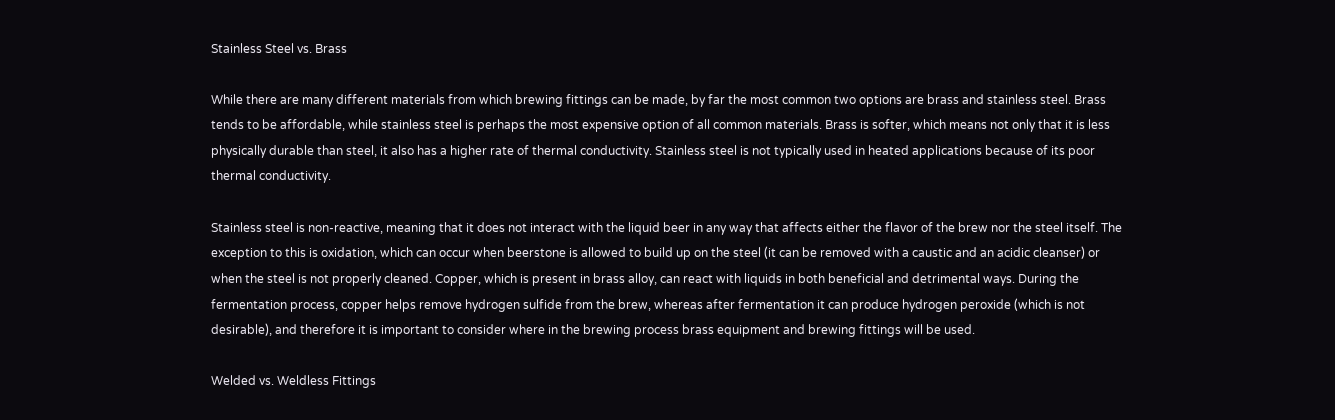Stainless Steel vs. Brass

While there are many different materials from which brewing fittings can be made, by far the most common two options are brass and stainless steel. Brass tends to be affordable, while stainless steel is perhaps the most expensive option of all common materials. Brass is softer, which means not only that it is less physically durable than steel, it also has a higher rate of thermal conductivity. Stainless steel is not typically used in heated applications because of its poor thermal conductivity.

Stainless steel is non-reactive, meaning that it does not interact with the liquid beer in any way that affects either the flavor of the brew nor the steel itself. The exception to this is oxidation, which can occur when beerstone is allowed to build up on the steel (it can be removed with a caustic and an acidic cleanser) or when the steel is not properly cleaned. Copper, which is present in brass alloy, can react with liquids in both beneficial and detrimental ways. During the fermentation process, copper helps remove hydrogen sulfide from the brew, whereas after fermentation it can produce hydrogen peroxide (which is not desirable), and therefore it is important to consider where in the brewing process brass equipment and brewing fittings will be used.

Welded vs. Weldless Fittings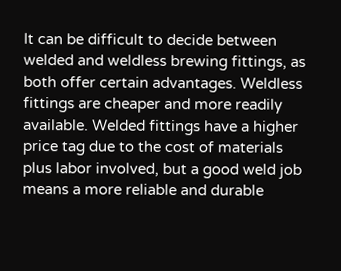It can be difficult to decide between welded and weldless brewing fittings, as both offer certain advantages. Weldless fittings are cheaper and more readily available. Welded fittings have a higher price tag due to the cost of materials plus labor involved, but a good weld job means a more reliable and durable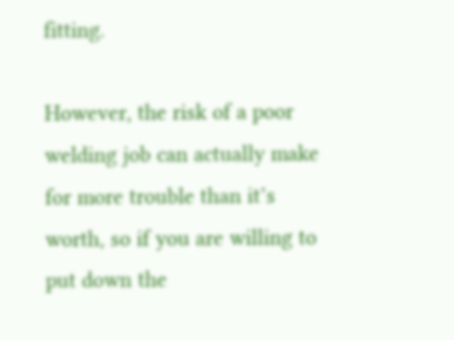fitting.

However, the risk of a poor welding job can actually make for more trouble than it’s worth, so if you are willing to put down the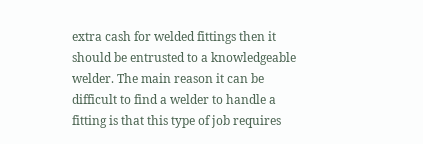extra cash for welded fittings then it should be entrusted to a knowledgeable welder. The main reason it can be difficult to find a welder to handle a fitting is that this type of job requires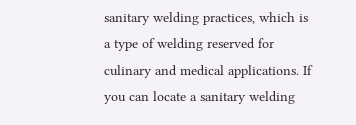sanitary welding practices, which is a type of welding reserved for culinary and medical applications. If you can locate a sanitary welding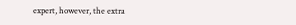expert, however, the extra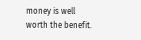money is well worth the benefit.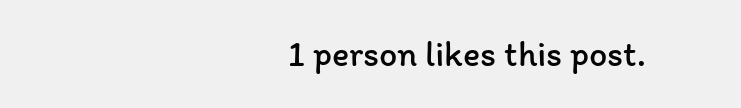1 person likes this post.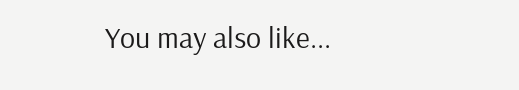You may also like...